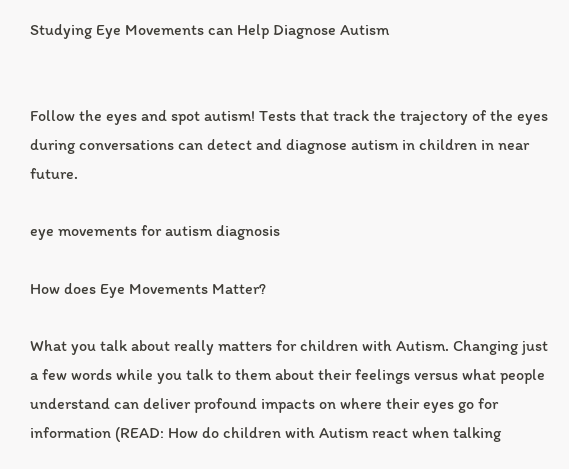Studying Eye Movements can Help Diagnose Autism


Follow the eyes and spot autism! Tests that track the trajectory of the eyes during conversations can detect and diagnose autism in children in near future.

eye movements for autism diagnosis

How does Eye Movements Matter?

What you talk about really matters for children with Autism. Changing just a few words while you talk to them about their feelings versus what people understand can deliver profound impacts on where their eyes go for information (READ: How do children with Autism react when talking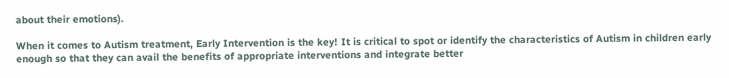about their emotions).

When it comes to Autism treatment, Early Intervention is the key! It is critical to spot or identify the characteristics of Autism in children early enough so that they can avail the benefits of appropriate interventions and integrate better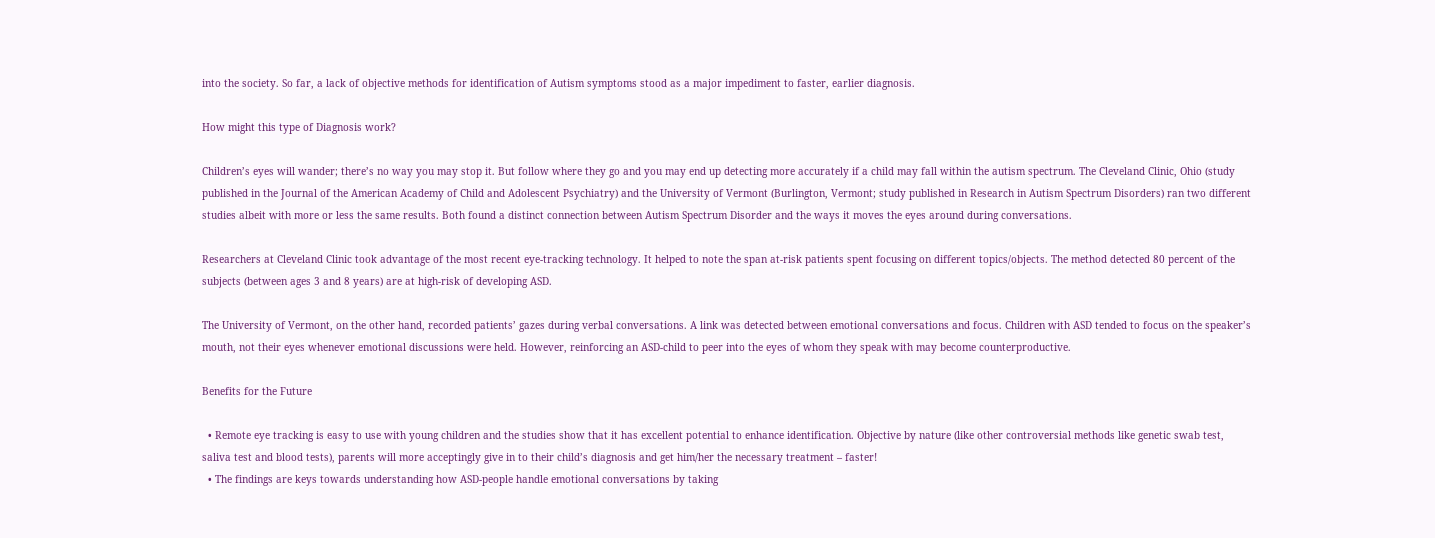into the society. So far, a lack of objective methods for identification of Autism symptoms stood as a major impediment to faster, earlier diagnosis.

How might this type of Diagnosis work?

Children’s eyes will wander; there’s no way you may stop it. But follow where they go and you may end up detecting more accurately if a child may fall within the autism spectrum. The Cleveland Clinic, Ohio (study published in the Journal of the American Academy of Child and Adolescent Psychiatry) and the University of Vermont (Burlington, Vermont; study published in Research in Autism Spectrum Disorders) ran two different studies albeit with more or less the same results. Both found a distinct connection between Autism Spectrum Disorder and the ways it moves the eyes around during conversations.

Researchers at Cleveland Clinic took advantage of the most recent eye-tracking technology. It helped to note the span at-risk patients spent focusing on different topics/objects. The method detected 80 percent of the subjects (between ages 3 and 8 years) are at high-risk of developing ASD.

The University of Vermont, on the other hand, recorded patients’ gazes during verbal conversations. A link was detected between emotional conversations and focus. Children with ASD tended to focus on the speaker’s mouth, not their eyes whenever emotional discussions were held. However, reinforcing an ASD-child to peer into the eyes of whom they speak with may become counterproductive.

Benefits for the Future

  • Remote eye tracking is easy to use with young children and the studies show that it has excellent potential to enhance identification. Objective by nature (like other controversial methods like genetic swab test, saliva test and blood tests), parents will more acceptingly give in to their child’s diagnosis and get him/her the necessary treatment – faster!
  • The findings are keys towards understanding how ASD-people handle emotional conversations by taking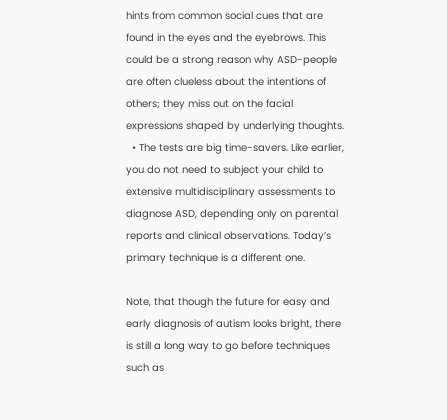hints from common social cues that are found in the eyes and the eyebrows. This could be a strong reason why ASD-people are often clueless about the intentions of others; they miss out on the facial expressions shaped by underlying thoughts.
  • The tests are big time-savers. Like earlier, you do not need to subject your child to extensive multidisciplinary assessments to diagnose ASD, depending only on parental reports and clinical observations. Today’s primary technique is a different one.

Note, that though the future for easy and early diagnosis of autism looks bright, there is still a long way to go before techniques such as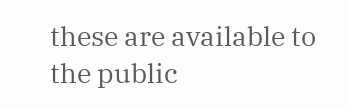these are available to the public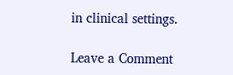in clinical settings.

Leave a Comment